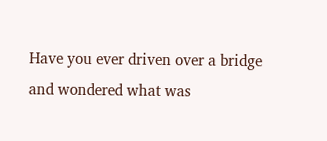Have you ever driven over a bridge and wondered what was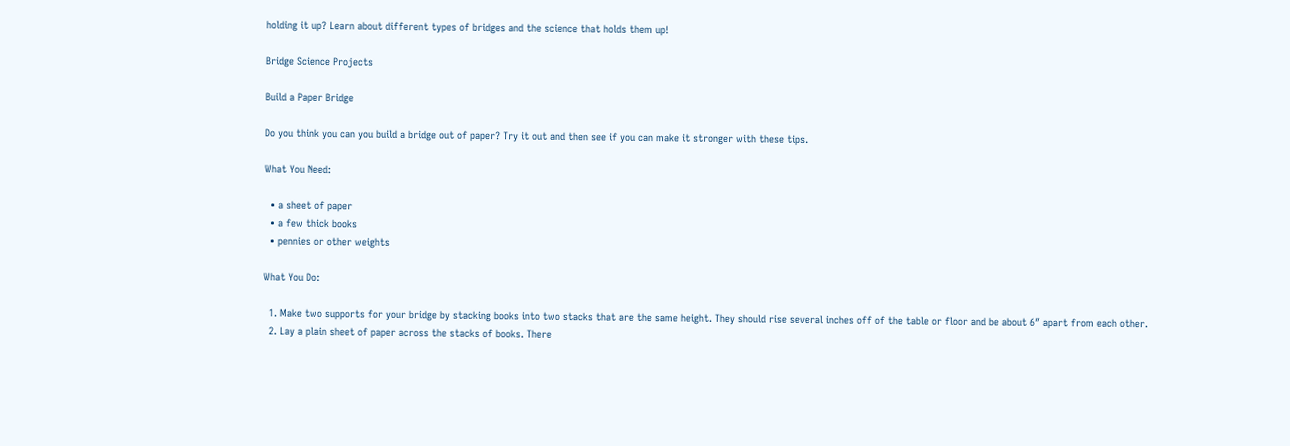holding it up? Learn about different types of bridges and the science that holds them up!

Bridge Science Projects

Build a Paper Bridge

Do you think you can you build a bridge out of paper? Try it out and then see if you can make it stronger with these tips.

What You Need:

  • a sheet of paper
  • a few thick books
  • pennies or other weights

What You Do:

  1. Make two supports for your bridge by stacking books into two stacks that are the same height. They should rise several inches off of the table or floor and be about 6″ apart from each other.
  2. Lay a plain sheet of paper across the stacks of books. There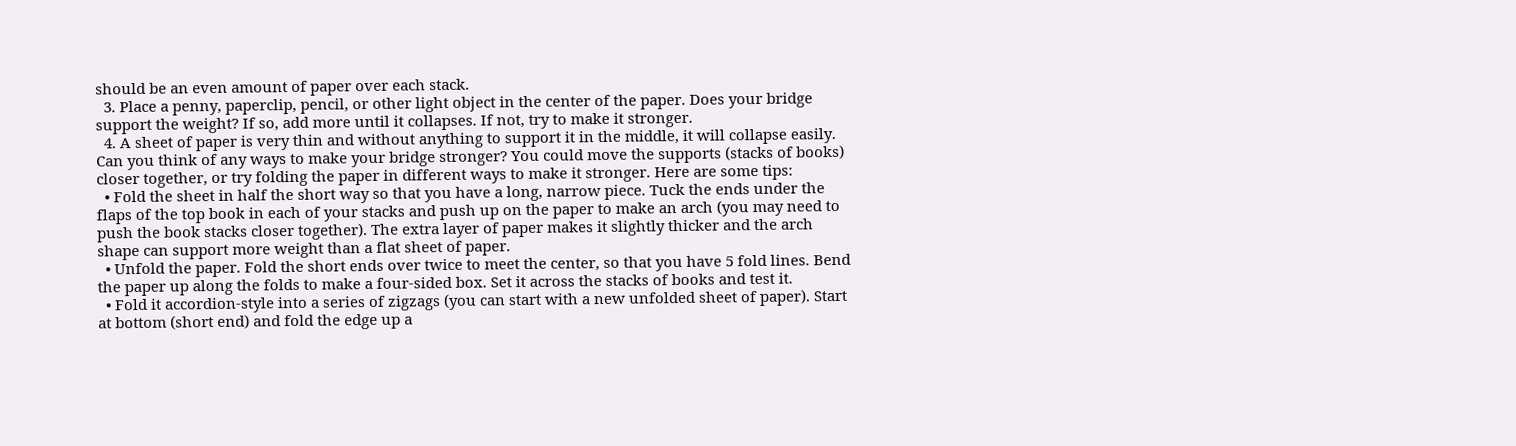should be an even amount of paper over each stack.
  3. Place a penny, paperclip, pencil, or other light object in the center of the paper. Does your bridge support the weight? If so, add more until it collapses. If not, try to make it stronger.
  4. A sheet of paper is very thin and without anything to support it in the middle, it will collapse easily. Can you think of any ways to make your bridge stronger? You could move the supports (stacks of books) closer together, or try folding the paper in different ways to make it stronger. Here are some tips:
  • Fold the sheet in half the short way so that you have a long, narrow piece. Tuck the ends under the flaps of the top book in each of your stacks and push up on the paper to make an arch (you may need to push the book stacks closer together). The extra layer of paper makes it slightly thicker and the arch shape can support more weight than a flat sheet of paper.
  • Unfold the paper. Fold the short ends over twice to meet the center, so that you have 5 fold lines. Bend the paper up along the folds to make a four-sided box. Set it across the stacks of books and test it.
  • Fold it accordion-style into a series of zigzags (you can start with a new unfolded sheet of paper). Start at bottom (short end) and fold the edge up a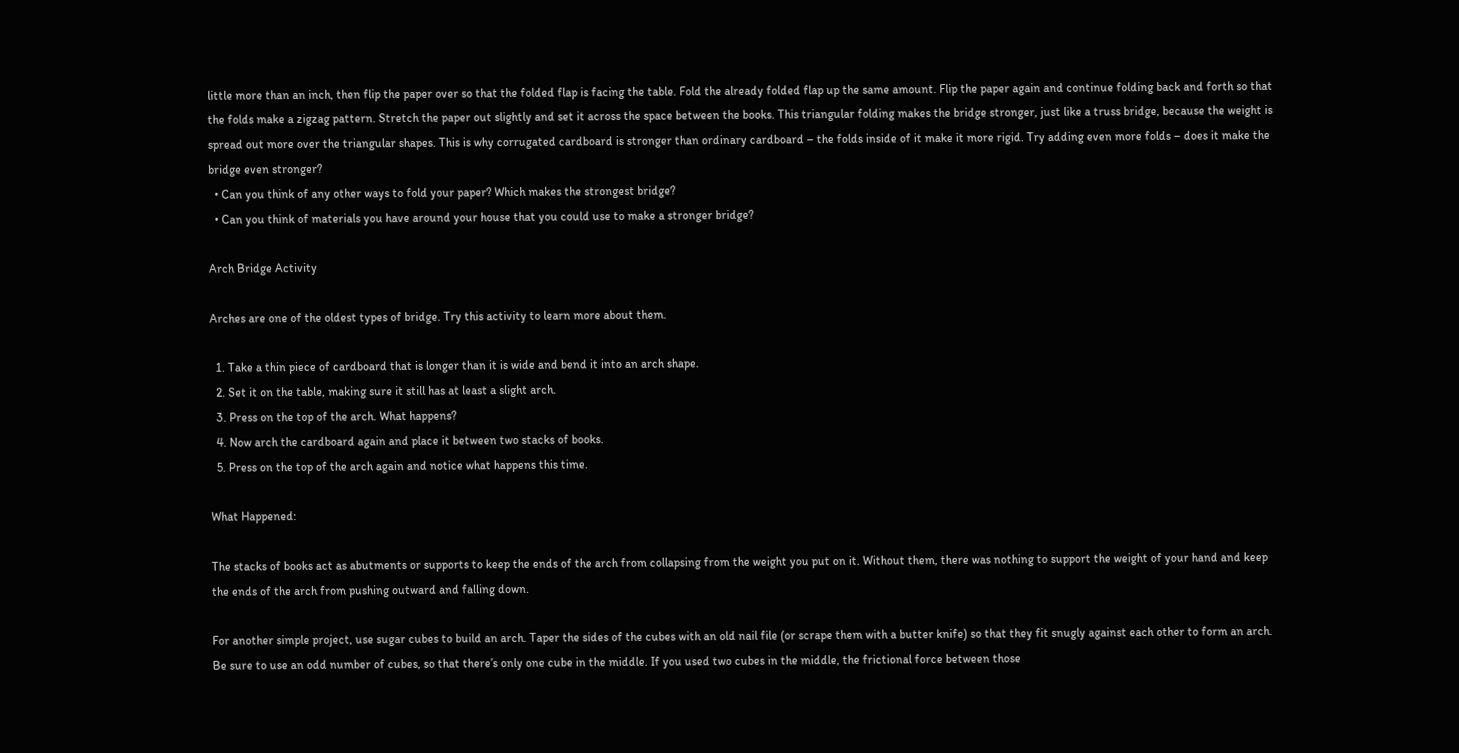little more than an inch, then flip the paper over so that the folded flap is facing the table. Fold the already folded flap up the same amount. Flip the paper again and continue folding back and forth so that the folds make a zigzag pattern. Stretch the paper out slightly and set it across the space between the books. This triangular folding makes the bridge stronger, just like a truss bridge, because the weight is spread out more over the triangular shapes. This is why corrugated cardboard is stronger than ordinary cardboard – the folds inside of it make it more rigid. Try adding even more folds – does it make the bridge even stronger?
  • Can you think of any other ways to fold your paper? Which makes the strongest bridge?
  • Can you think of materials you have around your house that you could use to make a stronger bridge?

Arch Bridge Activity

Arches are one of the oldest types of bridge. Try this activity to learn more about them.

  1. Take a thin piece of cardboard that is longer than it is wide and bend it into an arch shape.
  2. Set it on the table, making sure it still has at least a slight arch.
  3. Press on the top of the arch. What happens?
  4. Now arch the cardboard again and place it between two stacks of books.
  5. Press on the top of the arch again and notice what happens this time.

What Happened:

The stacks of books act as abutments or supports to keep the ends of the arch from collapsing from the weight you put on it. Without them, there was nothing to support the weight of your hand and keep the ends of the arch from pushing outward and falling down.

For another simple project, use sugar cubes to build an arch. Taper the sides of the cubes with an old nail file (or scrape them with a butter knife) so that they fit snugly against each other to form an arch. Be sure to use an odd number of cubes, so that there’s only one cube in the middle. If you used two cubes in the middle, the frictional force between those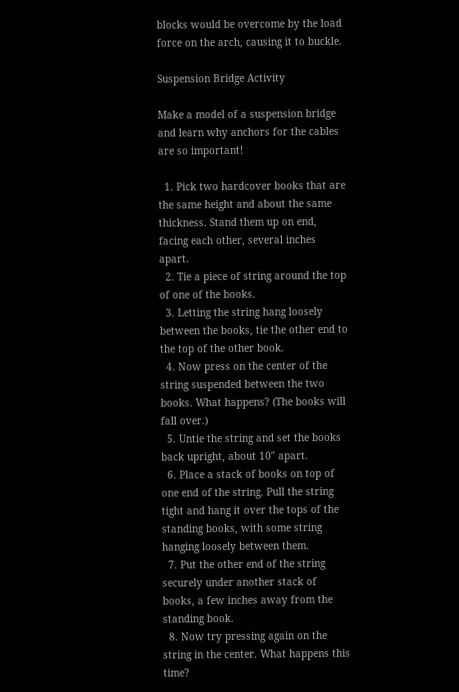blocks would be overcome by the load force on the arch, causing it to buckle.

Suspension Bridge Activity

Make a model of a suspension bridge and learn why anchors for the cables are so important!

  1. Pick two hardcover books that are the same height and about the same thickness. Stand them up on end, facing each other, several inches apart.
  2. Tie a piece of string around the top of one of the books.
  3. Letting the string hang loosely between the books, tie the other end to the top of the other book.
  4. Now press on the center of the string suspended between the two books. What happens? (The books will fall over.)
  5. Untie the string and set the books back upright, about 10″ apart.
  6. Place a stack of books on top of one end of the string. Pull the string tight and hang it over the tops of the standing books, with some string hanging loosely between them.
  7. Put the other end of the string securely under another stack of books, a few inches away from the standing book.
  8. Now try pressing again on the string in the center. What happens this time?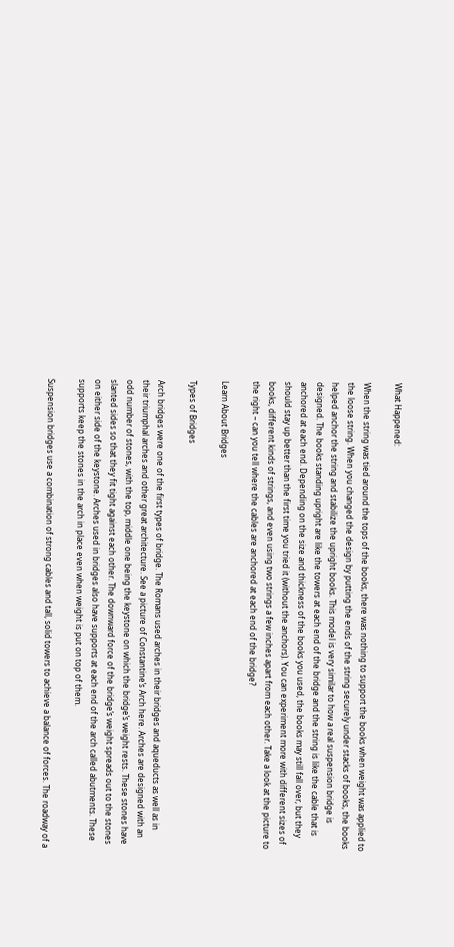What Happened:

When the string was tied around the tops of the books, there was nothing to support the books when weight was applied to the loose string. When you changed the design by putting the ends of the string securely under stacks of books, the books helped anchor the string and stabilize the upright books. This model is very similar to how a real suspension bridge is designed. The books standing upright are like the towers at each end of the bridge and the string is like the cable that is anchored at each end. Depending on the size and thickness of the books you used, the books may still fall over, but they should stay up better than the first time you tried it (without the anchors). You can experiment more with different sizes of books, different kinds of strings, and even using two strings a few inches apart from each other. Take a look at the picture to the right – can you tell where the cables are anchored at each end of the bridge?

Learn About Bridges

Types of Bridges

Arch bridges were one of the first types of bridge. The Romans used arches in their bridges and aqueducts as well as in their triumphal arches and other great architecture. See a picture of Constantine’s Arch here. Arches are designed with an odd number of stones, with the top, middle one being the keystone on which the bridge’s weight rests. These stones have slanted sides so that they fit tight against each other. The downward force of the bridge’s weight spreads out to the stones on either side of the keystone. Arches used in bridges also have supports at each end of the arch called abutments. These supports keep the stones in the arch in place even when weight is put on top of them.

Suspension bridges use a combination of strong cables and tall, solid towers to achieve a balance of forces. The roadway of a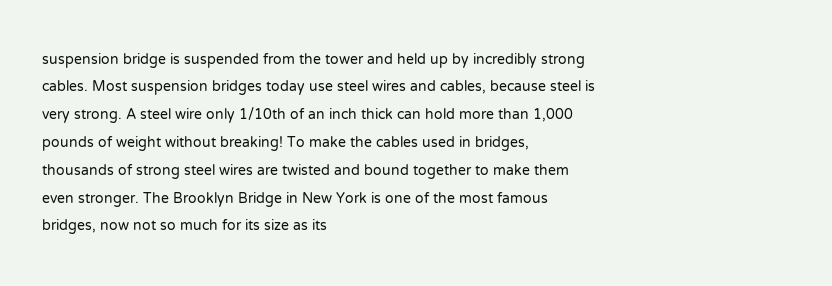suspension bridge is suspended from the tower and held up by incredibly strong cables. Most suspension bridges today use steel wires and cables, because steel is very strong. A steel wire only 1/10th of an inch thick can hold more than 1,000 pounds of weight without breaking! To make the cables used in bridges, thousands of strong steel wires are twisted and bound together to make them even stronger. The Brooklyn Bridge in New York is one of the most famous bridges, now not so much for its size as its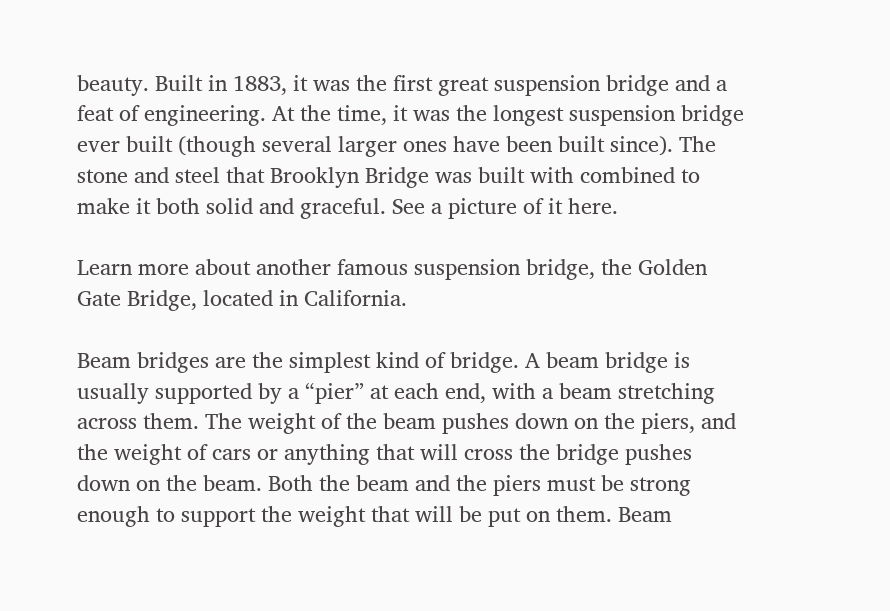beauty. Built in 1883, it was the first great suspension bridge and a feat of engineering. At the time, it was the longest suspension bridge ever built (though several larger ones have been built since). The stone and steel that Brooklyn Bridge was built with combined to make it both solid and graceful. See a picture of it here.

Learn more about another famous suspension bridge, the Golden Gate Bridge, located in California.

Beam bridges are the simplest kind of bridge. A beam bridge is usually supported by a “pier” at each end, with a beam stretching across them. The weight of the beam pushes down on the piers, and the weight of cars or anything that will cross the bridge pushes down on the beam. Both the beam and the piers must be strong enough to support the weight that will be put on them. Beam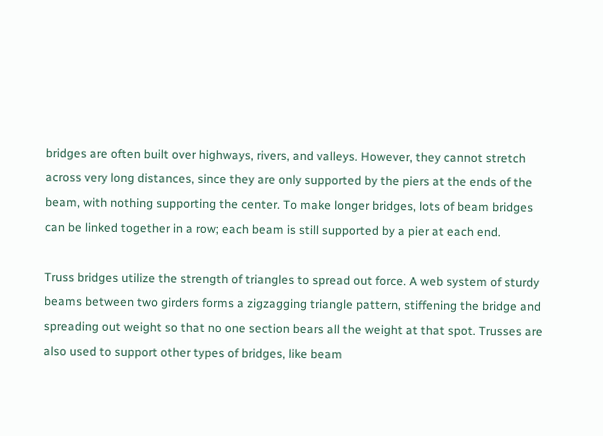bridges are often built over highways, rivers, and valleys. However, they cannot stretch across very long distances, since they are only supported by the piers at the ends of the beam, with nothing supporting the center. To make longer bridges, lots of beam bridges can be linked together in a row; each beam is still supported by a pier at each end.

Truss bridges utilize the strength of triangles to spread out force. A web system of sturdy beams between two girders forms a zigzagging triangle pattern, stiffening the bridge and spreading out weight so that no one section bears all the weight at that spot. Trusses are also used to support other types of bridges, like beam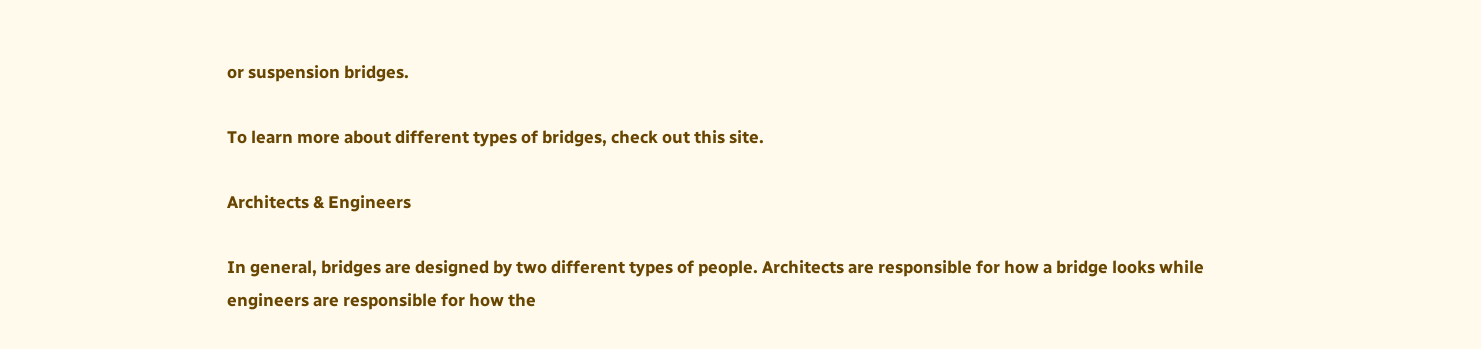or suspension bridges.

To learn more about different types of bridges, check out this site.

Architects & Engineers

In general, bridges are designed by two different types of people. Architects are responsible for how a bridge looks while engineers are responsible for how the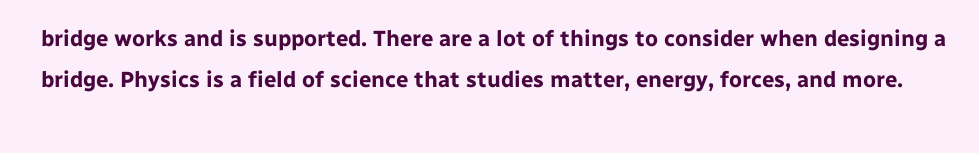bridge works and is supported. There are a lot of things to consider when designing a bridge. Physics is a field of science that studies matter, energy, forces, and more.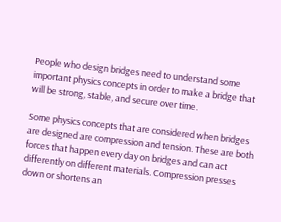People who design bridges need to understand some important physics concepts in order to make a bridge that will be strong, stable, and secure over time.

Some physics concepts that are considered when bridges are designed are compression and tension. These are both forces that happen every day on bridges and can act differently on different materials. Compression presses down or shortens an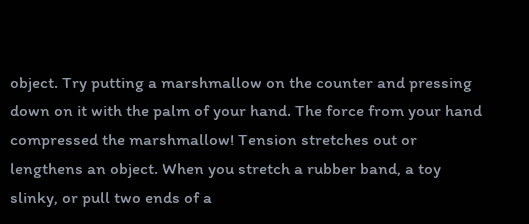object. Try putting a marshmallow on the counter and pressing down on it with the palm of your hand. The force from your hand compressed the marshmallow! Tension stretches out or lengthens an object. When you stretch a rubber band, a toy slinky, or pull two ends of a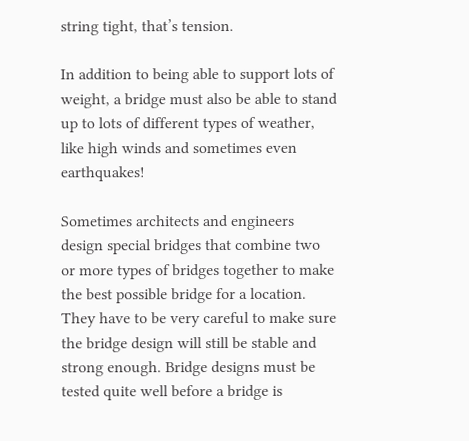string tight, that’s tension.

In addition to being able to support lots of weight, a bridge must also be able to stand up to lots of different types of weather, like high winds and sometimes even earthquakes!

Sometimes architects and engineers design special bridges that combine two or more types of bridges together to make the best possible bridge for a location. They have to be very careful to make sure the bridge design will still be stable and strong enough. Bridge designs must be tested quite well before a bridge is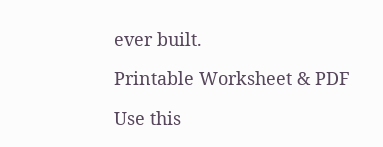ever built.

Printable Worksheet & PDF

Use this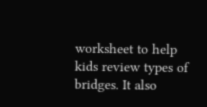worksheet to help kids review types of bridges. It also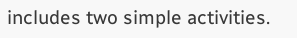includes two simple activities.